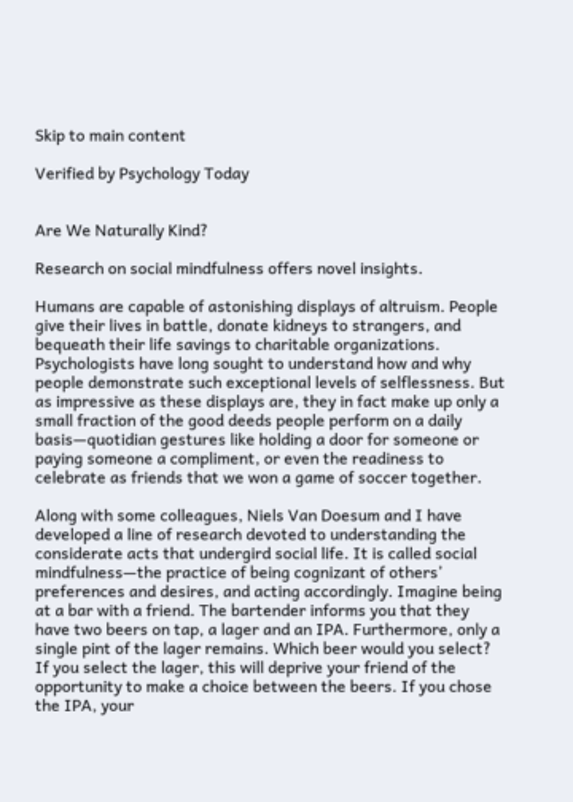Skip to main content

Verified by Psychology Today


Are We Naturally Kind?

Research on social mindfulness offers novel insights.

Humans are capable of astonishing displays of altruism. People give their lives in battle, donate kidneys to strangers, and bequeath their life savings to charitable organizations. Psychologists have long sought to understand how and why people demonstrate such exceptional levels of selflessness. But as impressive as these displays are, they in fact make up only a small fraction of the good deeds people perform on a daily basis—quotidian gestures like holding a door for someone or paying someone a compliment, or even the readiness to celebrate as friends that we won a game of soccer together.

Along with some colleagues, Niels Van Doesum and I have developed a line of research devoted to understanding the considerate acts that undergird social life. It is called social mindfulness—the practice of being cognizant of others’ preferences and desires, and acting accordingly. Imagine being at a bar with a friend. The bartender informs you that they have two beers on tap, a lager and an IPA. Furthermore, only a single pint of the lager remains. Which beer would you select? If you select the lager, this will deprive your friend of the opportunity to make a choice between the beers. If you chose the IPA, your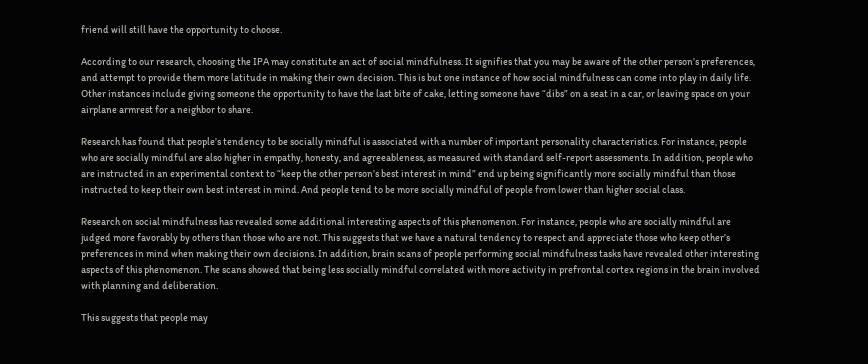friend will still have the opportunity to choose.

According to our research, choosing the IPA may constitute an act of social mindfulness. It signifies that you may be aware of the other person’s preferences, and attempt to provide them more latitude in making their own decision. This is but one instance of how social mindfulness can come into play in daily life. Other instances include giving someone the opportunity to have the last bite of cake, letting someone have “dibs” on a seat in a car, or leaving space on your airplane armrest for a neighbor to share.

Research has found that people’s tendency to be socially mindful is associated with a number of important personality characteristics. For instance, people who are socially mindful are also higher in empathy, honesty, and agreeableness, as measured with standard self-report assessments. In addition, people who are instructed in an experimental context to “keep the other person’s best interest in mind” end up being significantly more socially mindful than those instructed to keep their own best interest in mind. And people tend to be more socially mindful of people from lower than higher social class.

Research on social mindfulness has revealed some additional interesting aspects of this phenomenon. For instance, people who are socially mindful are judged more favorably by others than those who are not. This suggests that we have a natural tendency to respect and appreciate those who keep other’s preferences in mind when making their own decisions. In addition, brain scans of people performing social mindfulness tasks have revealed other interesting aspects of this phenomenon. The scans showed that being less socially mindful correlated with more activity in prefrontal cortex regions in the brain involved with planning and deliberation.

This suggests that people may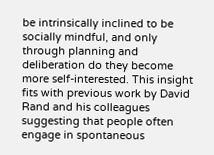be intrinsically inclined to be socially mindful, and only through planning and deliberation do they become more self-interested. This insight fits with previous work by David Rand and his colleagues suggesting that people often engage in spontaneous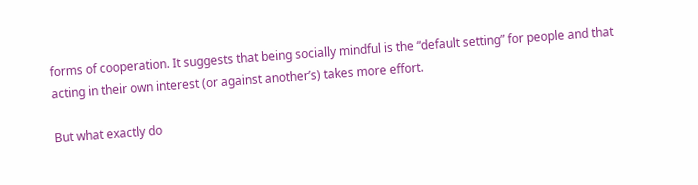forms of cooperation. It suggests that being socially mindful is the “default setting” for people and that acting in their own interest (or against another’s) takes more effort.

But what exactly do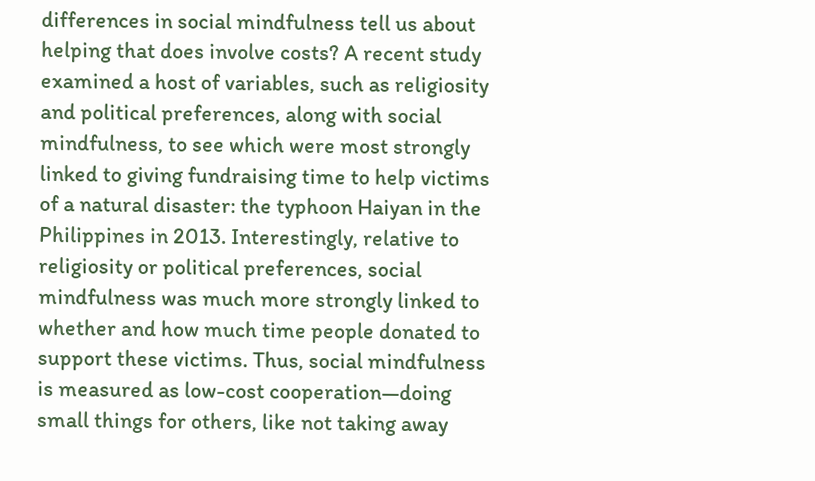differences in social mindfulness tell us about helping that does involve costs? A recent study examined a host of variables, such as religiosity and political preferences, along with social mindfulness, to see which were most strongly linked to giving fundraising time to help victims of a natural disaster: the typhoon Haiyan in the Philippines in 2013. Interestingly, relative to religiosity or political preferences, social mindfulness was much more strongly linked to whether and how much time people donated to support these victims. Thus, social mindfulness is measured as low-cost cooperation—doing small things for others, like not taking away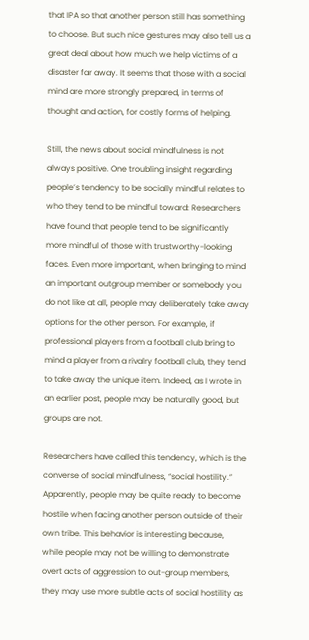that IPA so that another person still has something to choose. But such nice gestures may also tell us a great deal about how much we help victims of a disaster far away. It seems that those with a social mind are more strongly prepared, in terms of thought and action, for costly forms of helping.

Still, the news about social mindfulness is not always positive. One troubling insight regarding people’s tendency to be socially mindful relates to who they tend to be mindful toward: Researchers have found that people tend to be significantly more mindful of those with trustworthy-looking faces. Even more important, when bringing to mind an important outgroup member or somebody you do not like at all, people may deliberately take away options for the other person. For example, if professional players from a football club bring to mind a player from a rivalry football club, they tend to take away the unique item. Indeed, as I wrote in an earlier post, people may be naturally good, but groups are not.

Researchers have called this tendency, which is the converse of social mindfulness, “social hostility.” Apparently, people may be quite ready to become hostile when facing another person outside of their own tribe. This behavior is interesting because, while people may not be willing to demonstrate overt acts of aggression to out-group members, they may use more subtle acts of social hostility as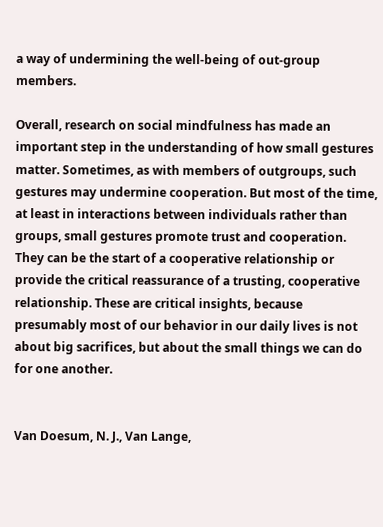a way of undermining the well-being of out-group members.

Overall, research on social mindfulness has made an important step in the understanding of how small gestures matter. Sometimes, as with members of outgroups, such gestures may undermine cooperation. But most of the time, at least in interactions between individuals rather than groups, small gestures promote trust and cooperation. They can be the start of a cooperative relationship or provide the critical reassurance of a trusting, cooperative relationship. These are critical insights, because presumably most of our behavior in our daily lives is not about big sacrifices, but about the small things we can do for one another.


Van Doesum, N. J., Van Lange,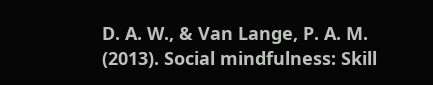D. A. W., & Van Lange, P. A. M. (2013). Social mindfulness: Skill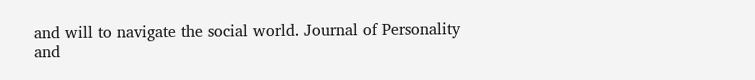and will to navigate the social world. Journal of Personality and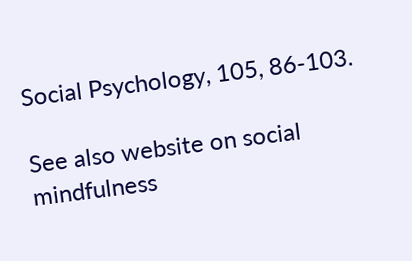Social Psychology, 105, 86-103.

See also website on social mindfulness